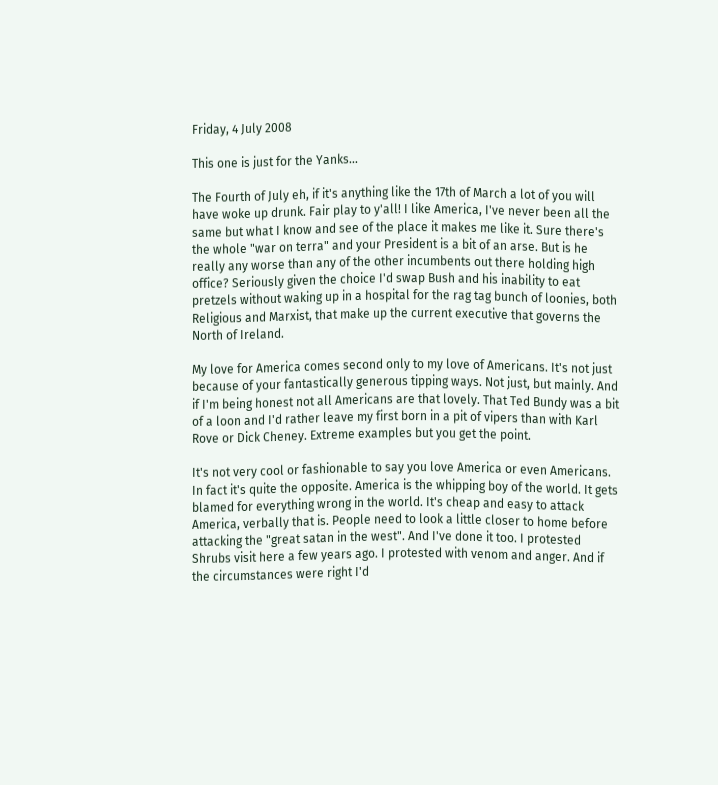Friday, 4 July 2008

This one is just for the Yanks...

The Fourth of July eh, if it's anything like the 17th of March a lot of you will have woke up drunk. Fair play to y'all! I like America, I've never been all the same but what I know and see of the place it makes me like it. Sure there's the whole "war on terra" and your President is a bit of an arse. But is he really any worse than any of the other incumbents out there holding high office? Seriously given the choice I'd swap Bush and his inability to eat pretzels without waking up in a hospital for the rag tag bunch of loonies, both Religious and Marxist, that make up the current executive that governs the North of Ireland.

My love for America comes second only to my love of Americans. It's not just because of your fantastically generous tipping ways. Not just, but mainly. And if I'm being honest not all Americans are that lovely. That Ted Bundy was a bit of a loon and I'd rather leave my first born in a pit of vipers than with Karl Rove or Dick Cheney. Extreme examples but you get the point.

It's not very cool or fashionable to say you love America or even Americans. In fact it's quite the opposite. America is the whipping boy of the world. It gets blamed for everything wrong in the world. It's cheap and easy to attack America, verbally that is. People need to look a little closer to home before attacking the "great satan in the west". And I've done it too. I protested Shrubs visit here a few years ago. I protested with venom and anger. And if the circumstances were right I'd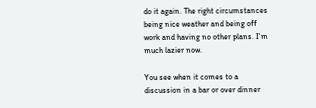do it again. The right circumstances being nice weather and being off work and having no other plans. I'm much lazier now.

You see when it comes to a discussion in a bar or over dinner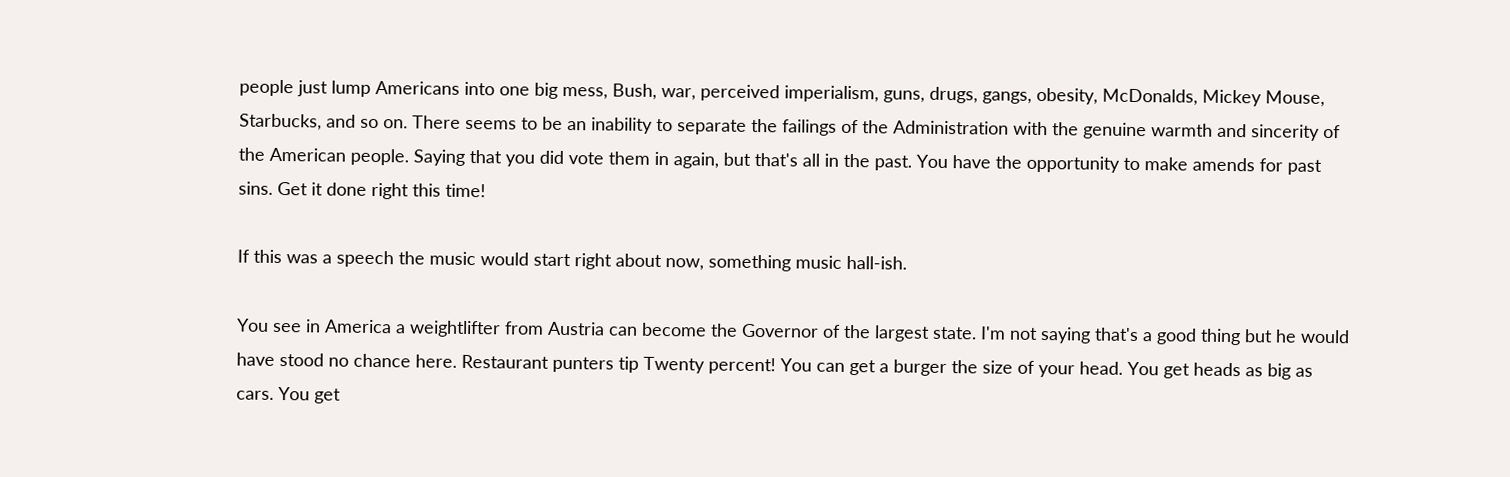people just lump Americans into one big mess, Bush, war, perceived imperialism, guns, drugs, gangs, obesity, McDonalds, Mickey Mouse, Starbucks, and so on. There seems to be an inability to separate the failings of the Administration with the genuine warmth and sincerity of the American people. Saying that you did vote them in again, but that's all in the past. You have the opportunity to make amends for past sins. Get it done right this time!

If this was a speech the music would start right about now, something music hall-ish.

You see in America a weightlifter from Austria can become the Governor of the largest state. I'm not saying that's a good thing but he would have stood no chance here. Restaurant punters tip Twenty percent! You can get a burger the size of your head. You get heads as big as cars. You get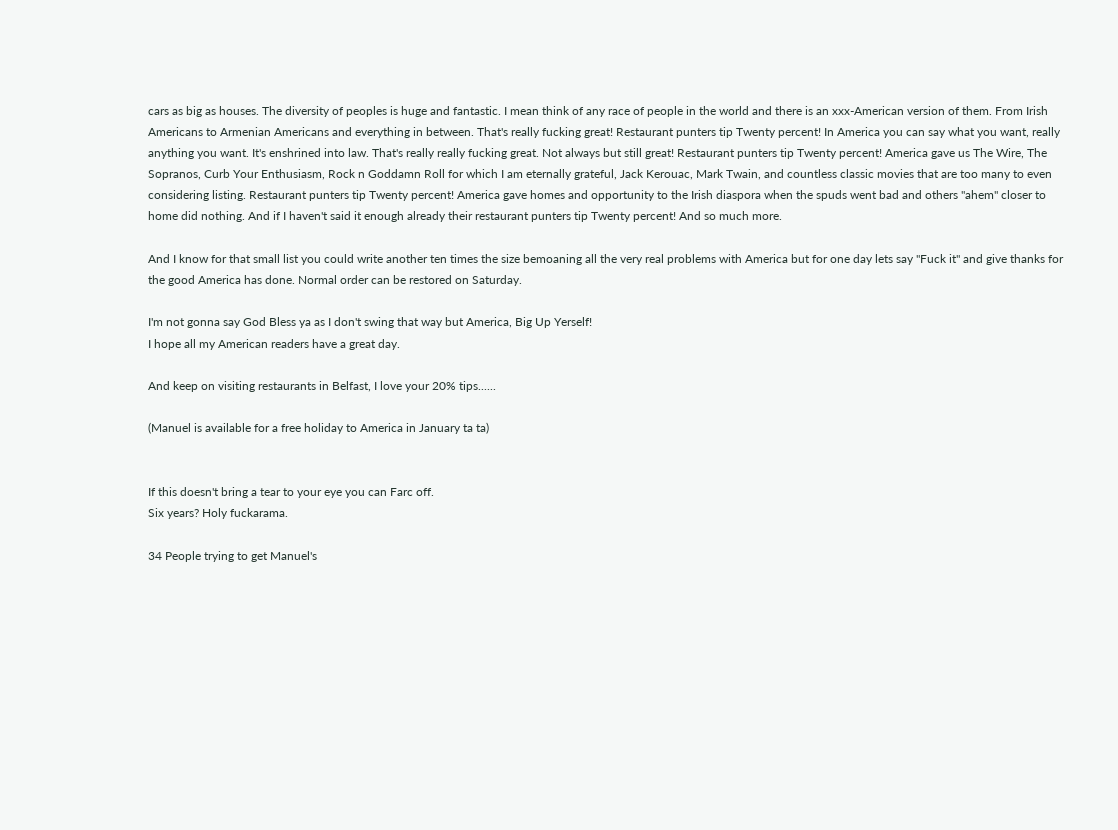cars as big as houses. The diversity of peoples is huge and fantastic. I mean think of any race of people in the world and there is an xxx-American version of them. From Irish Americans to Armenian Americans and everything in between. That's really fucking great! Restaurant punters tip Twenty percent! In America you can say what you want, really anything you want. It's enshrined into law. That's really really fucking great. Not always but still great! Restaurant punters tip Twenty percent! America gave us The Wire, The Sopranos, Curb Your Enthusiasm, Rock n Goddamn Roll for which I am eternally grateful, Jack Kerouac, Mark Twain, and countless classic movies that are too many to even considering listing. Restaurant punters tip Twenty percent! America gave homes and opportunity to the Irish diaspora when the spuds went bad and others "ahem" closer to home did nothing. And if I haven't said it enough already their restaurant punters tip Twenty percent! And so much more.

And I know for that small list you could write another ten times the size bemoaning all the very real problems with America but for one day lets say "Fuck it" and give thanks for the good America has done. Normal order can be restored on Saturday.

I'm not gonna say God Bless ya as I don't swing that way but America, Big Up Yerself!
I hope all my American readers have a great day.

And keep on visiting restaurants in Belfast, I love your 20% tips......

(Manuel is available for a free holiday to America in January ta ta)


If this doesn't bring a tear to your eye you can Farc off.
Six years? Holy fuckarama.

34 People trying to get Manuel's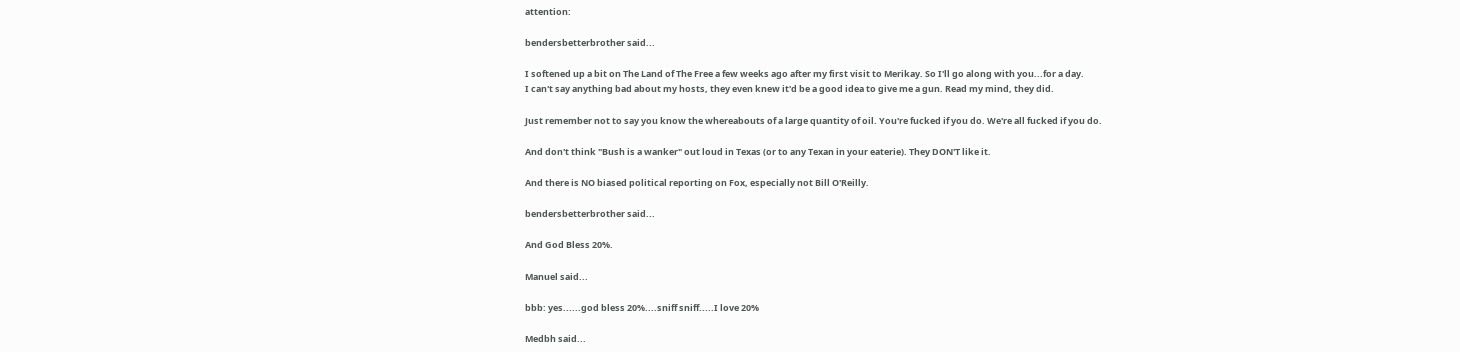attention:

bendersbetterbrother said...

I softened up a bit on The Land of The Free a few weeks ago after my first visit to Merikay. So I'll go along with you...for a day.
I can't say anything bad about my hosts, they even knew it'd be a good idea to give me a gun. Read my mind, they did.

Just remember not to say you know the whereabouts of a large quantity of oil. You're fucked if you do. We're all fucked if you do.

And don't think "Bush is a wanker" out loud in Texas (or to any Texan in your eaterie). They DON'T like it.

And there is NO biased political reporting on Fox, especially not Bill O'Reilly.

bendersbetterbrother said...

And God Bless 20%.

Manuel said...

bbb: yes......god bless 20%....sniff sniff.....I love 20%

Medbh said...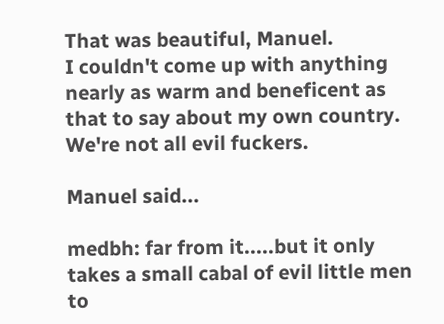That was beautiful, Manuel.
I couldn't come up with anything nearly as warm and beneficent as that to say about my own country.
We're not all evil fuckers.

Manuel said...

medbh: far from it.....but it only takes a small cabal of evil little men to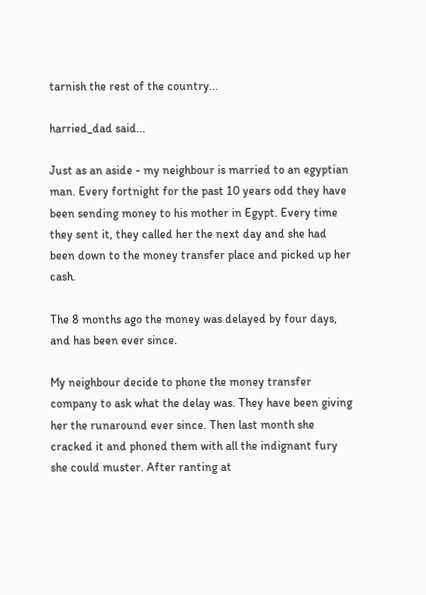tarnish the rest of the country...

harried_dad said...

Just as an aside - my neighbour is married to an egyptian man. Every fortnight for the past 10 years odd they have been sending money to his mother in Egypt. Every time they sent it, they called her the next day and she had been down to the money transfer place and picked up her cash.

The 8 months ago the money was delayed by four days, and has been ever since.

My neighbour decide to phone the money transfer company to ask what the delay was. They have been giving her the runaround ever since. Then last month she cracked it and phoned them with all the indignant fury she could muster. After ranting at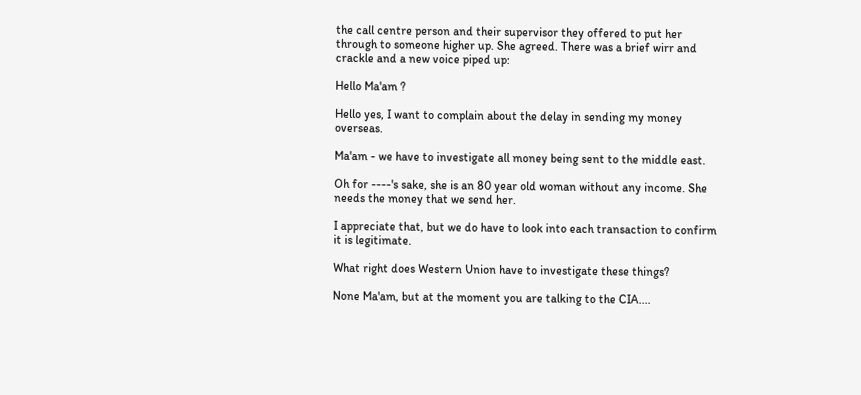the call centre person and their supervisor they offered to put her through to someone higher up. She agreed. There was a brief wirr and crackle and a new voice piped up:

Hello Ma'am ?

Hello yes, I want to complain about the delay in sending my money overseas.

Ma'am - we have to investigate all money being sent to the middle east.

Oh for ----'s sake, she is an 80 year old woman without any income. She needs the money that we send her.

I appreciate that, but we do have to look into each transaction to confirm it is legitimate.

What right does Western Union have to investigate these things?

None Ma'am, but at the moment you are talking to the CIA....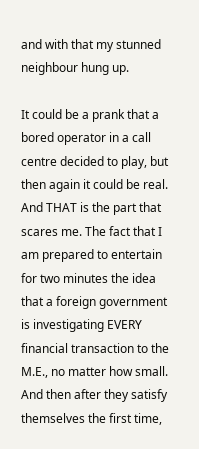and with that my stunned neighbour hung up.

It could be a prank that a bored operator in a call centre decided to play, but then again it could be real. And THAT is the part that scares me. The fact that I am prepared to entertain for two minutes the idea that a foreign government is investigating EVERY financial transaction to the M.E., no matter how small. And then after they satisfy themselves the first time,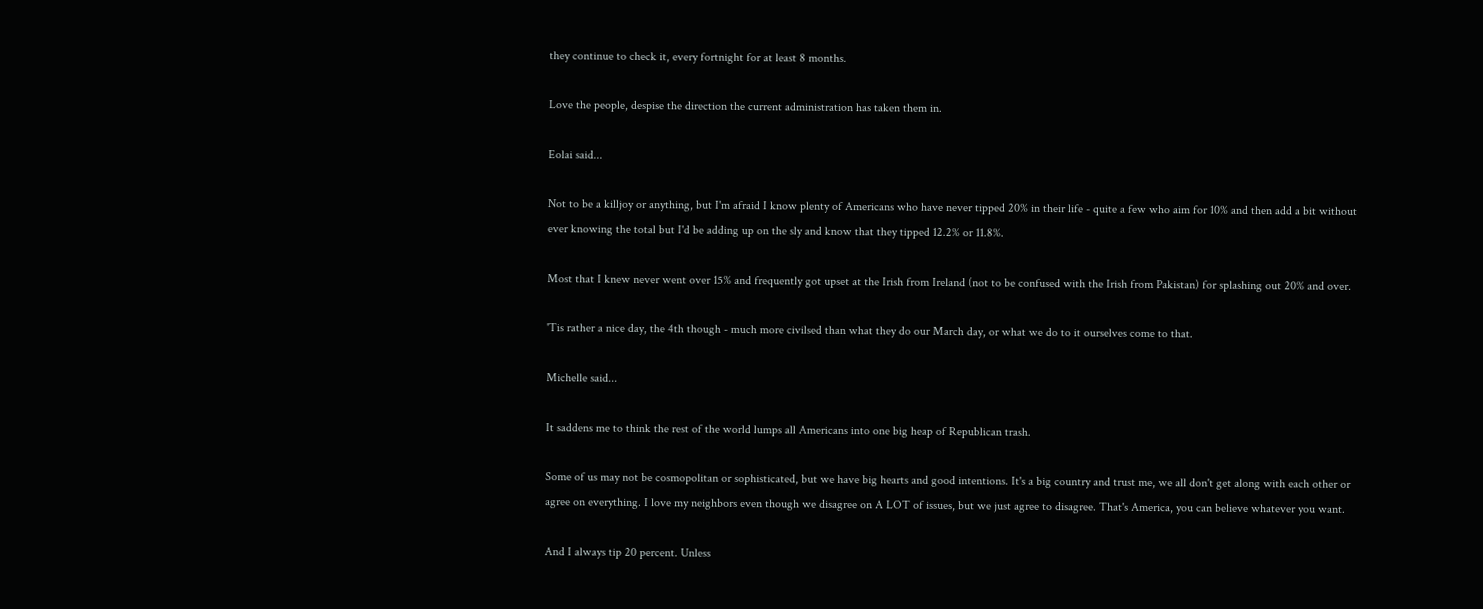they continue to check it, every fortnight for at least 8 months.

Love the people, despise the direction the current administration has taken them in.

Eolai said...

Not to be a killjoy or anything, but I'm afraid I know plenty of Americans who have never tipped 20% in their life - quite a few who aim for 10% and then add a bit without ever knowing the total but I'd be adding up on the sly and know that they tipped 12.2% or 11.8%.

Most that I knew never went over 15% and frequently got upset at the Irish from Ireland (not to be confused with the Irish from Pakistan) for splashing out 20% and over.

'Tis rather a nice day, the 4th though - much more civilsed than what they do our March day, or what we do to it ourselves come to that.

Michelle said...

It saddens me to think the rest of the world lumps all Americans into one big heap of Republican trash.

Some of us may not be cosmopolitan or sophisticated, but we have big hearts and good intentions. It's a big country and trust me, we all don't get along with each other or agree on everything. I love my neighbors even though we disagree on A LOT of issues, but we just agree to disagree. That's America, you can believe whatever you want.

And I always tip 20 percent. Unless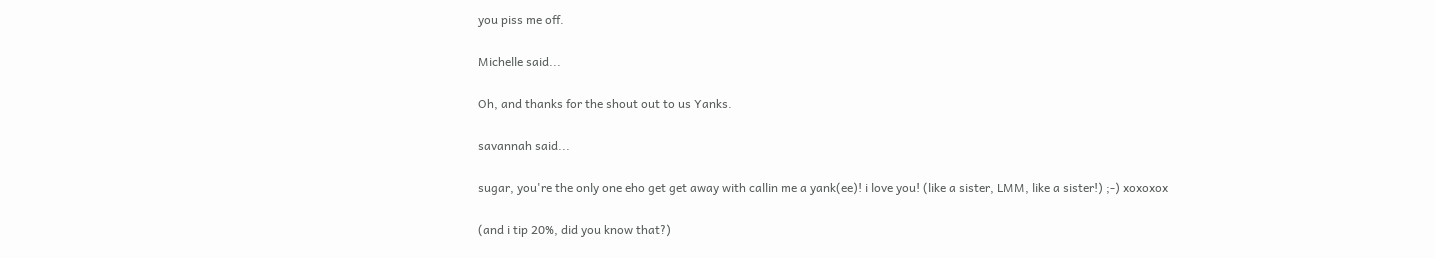you piss me off.

Michelle said...

Oh, and thanks for the shout out to us Yanks.

savannah said...

sugar, you're the only one eho get get away with callin me a yank(ee)! i love you! (like a sister, LMM, like a sister!) ;-) xoxoxox

(and i tip 20%, did you know that?)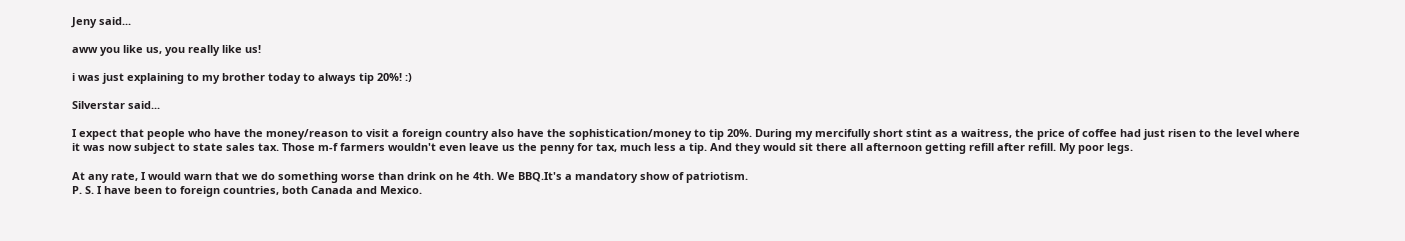Jeny said...

aww you like us, you really like us!

i was just explaining to my brother today to always tip 20%! :)

Silverstar said...

I expect that people who have the money/reason to visit a foreign country also have the sophistication/money to tip 20%. During my mercifully short stint as a waitress, the price of coffee had just risen to the level where it was now subject to state sales tax. Those m-f farmers wouldn't even leave us the penny for tax, much less a tip. And they would sit there all afternoon getting refill after refill. My poor legs.

At any rate, I would warn that we do something worse than drink on he 4th. We BBQ.It's a mandatory show of patriotism.
P. S. I have been to foreign countries, both Canada and Mexico.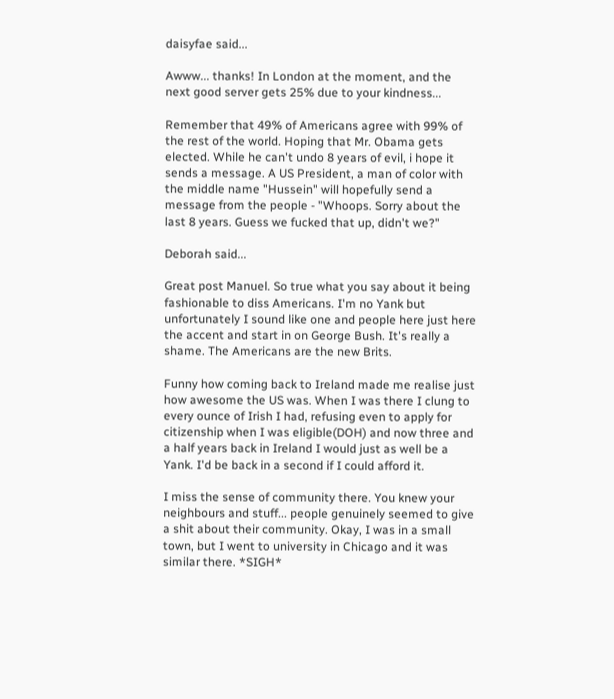daisyfae said...

Awww... thanks! In London at the moment, and the next good server gets 25% due to your kindness...

Remember that 49% of Americans agree with 99% of the rest of the world. Hoping that Mr. Obama gets elected. While he can't undo 8 years of evil, i hope it sends a message. A US President, a man of color with the middle name "Hussein" will hopefully send a message from the people - "Whoops. Sorry about the last 8 years. Guess we fucked that up, didn't we?"

Deborah said...

Great post Manuel. So true what you say about it being fashionable to diss Americans. I'm no Yank but unfortunately I sound like one and people here just here the accent and start in on George Bush. It's really a shame. The Americans are the new Brits.

Funny how coming back to Ireland made me realise just how awesome the US was. When I was there I clung to every ounce of Irish I had, refusing even to apply for citizenship when I was eligible(DOH) and now three and a half years back in Ireland I would just as well be a Yank. I'd be back in a second if I could afford it.

I miss the sense of community there. You knew your neighbours and stuff... people genuinely seemed to give a shit about their community. Okay, I was in a small town, but I went to university in Chicago and it was similar there. *SIGH*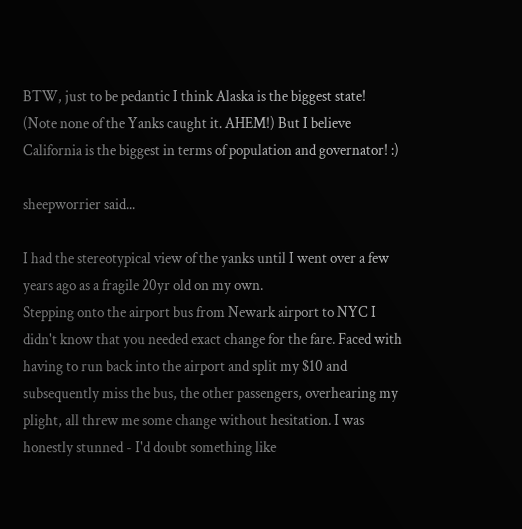BTW, just to be pedantic I think Alaska is the biggest state! (Note none of the Yanks caught it. AHEM!) But I believe California is the biggest in terms of population and governator! :)

sheepworrier said...

I had the stereotypical view of the yanks until I went over a few years ago as a fragile 20yr old on my own.
Stepping onto the airport bus from Newark airport to NYC I didn't know that you needed exact change for the fare. Faced with having to run back into the airport and split my $10 and subsequently miss the bus, the other passengers, overhearing my plight, all threw me some change without hesitation. I was honestly stunned - I'd doubt something like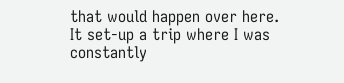that would happen over here.
It set-up a trip where I was constantly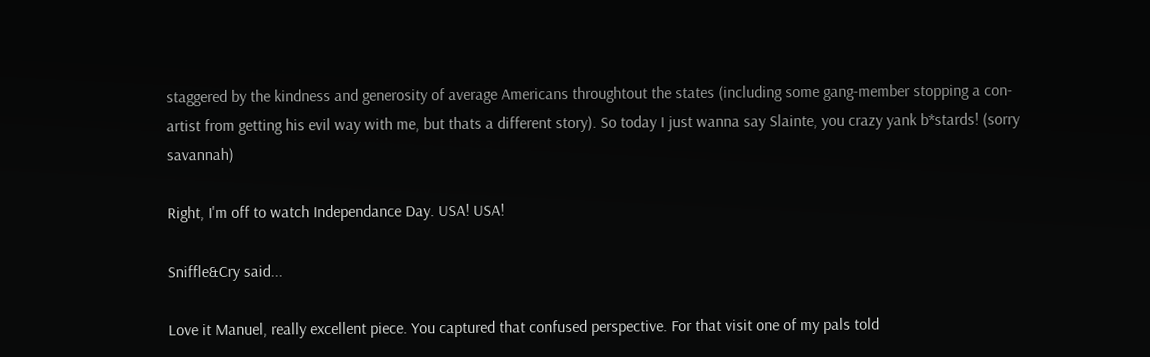staggered by the kindness and generosity of average Americans throughtout the states (including some gang-member stopping a con-artist from getting his evil way with me, but thats a different story). So today I just wanna say Slainte, you crazy yank b*stards! (sorry savannah)

Right, I'm off to watch Independance Day. USA! USA!

Sniffle&Cry said...

Love it Manuel, really excellent piece. You captured that confused perspective. For that visit one of my pals told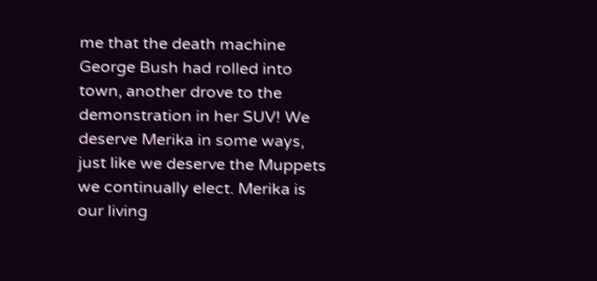me that the death machine George Bush had rolled into town, another drove to the demonstration in her SUV! We deserve Merika in some ways, just like we deserve the Muppets we continually elect. Merika is our living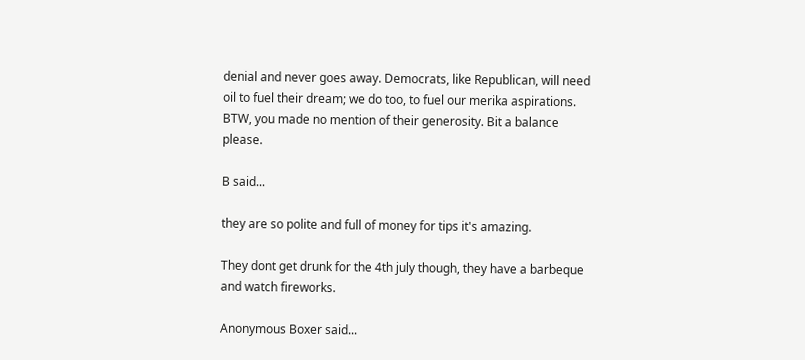denial and never goes away. Democrats, like Republican, will need oil to fuel their dream; we do too, to fuel our merika aspirations. BTW, you made no mention of their generosity. Bit a balance please.

B said...

they are so polite and full of money for tips it's amazing.

They dont get drunk for the 4th july though, they have a barbeque and watch fireworks.

Anonymous Boxer said...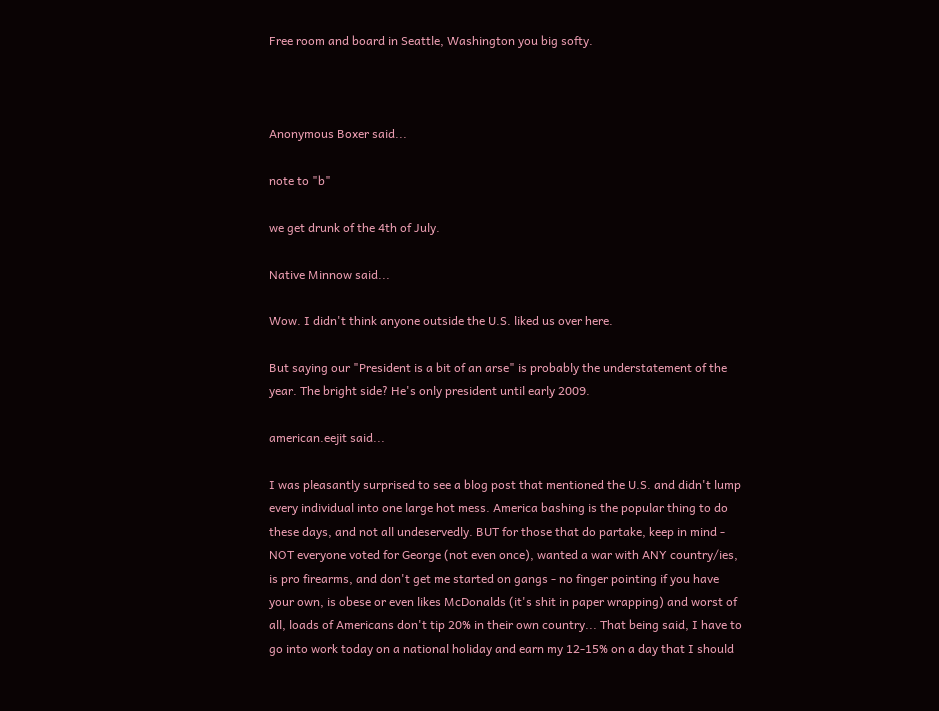Free room and board in Seattle, Washington you big softy.



Anonymous Boxer said...

note to "b"

we get drunk of the 4th of July.

Native Minnow said...

Wow. I didn't think anyone outside the U.S. liked us over here.

But saying our "President is a bit of an arse" is probably the understatement of the year. The bright side? He's only president until early 2009.

american.eejit said...

I was pleasantly surprised to see a blog post that mentioned the U.S. and didn't lump every individual into one large hot mess. America bashing is the popular thing to do these days, and not all undeservedly. BUT for those that do partake, keep in mind - NOT everyone voted for George (not even once), wanted a war with ANY country/ies, is pro firearms, and don't get me started on gangs - no finger pointing if you have your own, is obese or even likes McDonalds (it's shit in paper wrapping) and worst of all, loads of Americans don't tip 20% in their own country... That being said, I have to go into work today on a national holiday and earn my 12-15% on a day that I should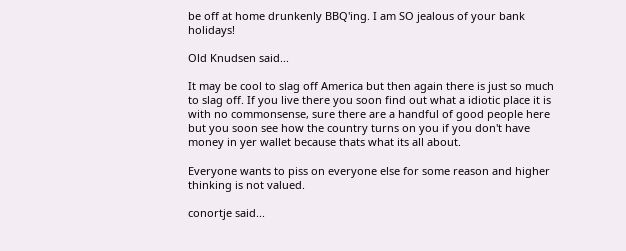be off at home drunkenly BBQ'ing. I am SO jealous of your bank holidays!

Old Knudsen said...

It may be cool to slag off America but then again there is just so much to slag off. If you live there you soon find out what a idiotic place it is with no commonsense, sure there are a handful of good people here but you soon see how the country turns on you if you don't have money in yer wallet because thats what its all about.

Everyone wants to piss on everyone else for some reason and higher thinking is not valued.

conortje said...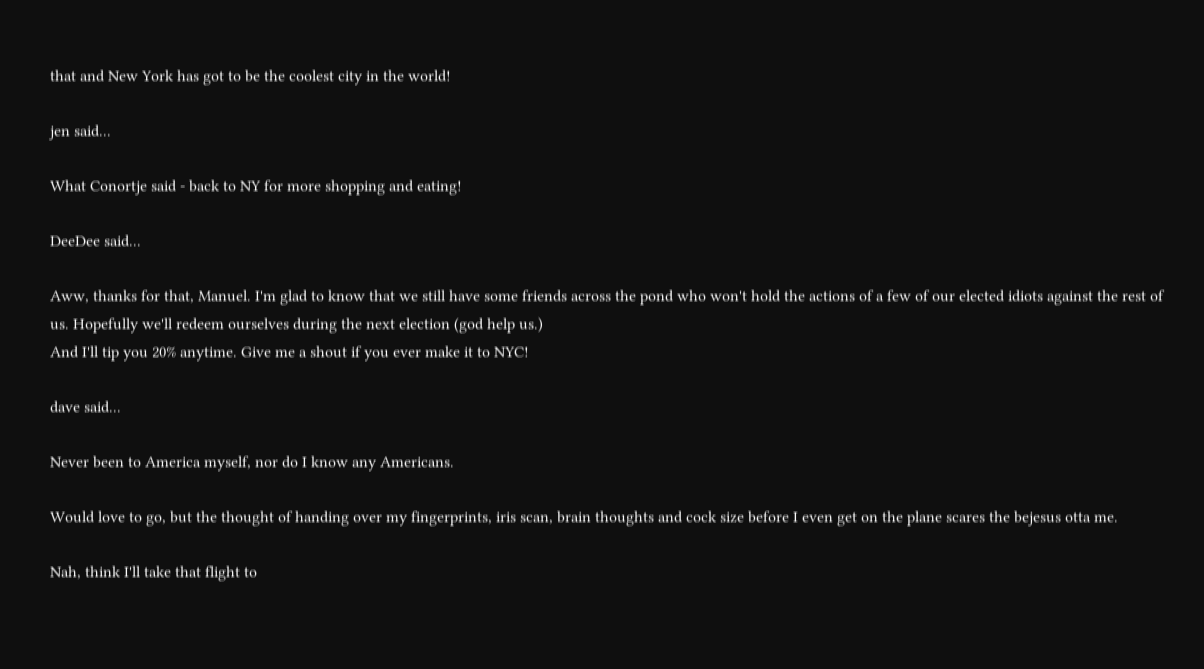that and New York has got to be the coolest city in the world!

jen said...

What Conortje said - back to NY for more shopping and eating!

DeeDee said...

Aww, thanks for that, Manuel. I'm glad to know that we still have some friends across the pond who won't hold the actions of a few of our elected idiots against the rest of us. Hopefully we'll redeem ourselves during the next election (god help us.)
And I'll tip you 20% anytime. Give me a shout if you ever make it to NYC!

dave said...

Never been to America myself, nor do I know any Americans.

Would love to go, but the thought of handing over my fingerprints, iris scan, brain thoughts and cock size before I even get on the plane scares the bejesus otta me.

Nah, think I'll take that flight to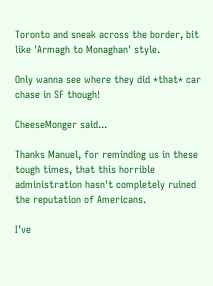Toronto and sneak across the border, bit like 'Armagh to Monaghan' style.

Only wanna see where they did *that* car chase in SF though!

CheeseMonger said...

Thanks Manuel, for reminding us in these tough times, that this horrible administration hasn't completely ruined the reputation of Americans.

I've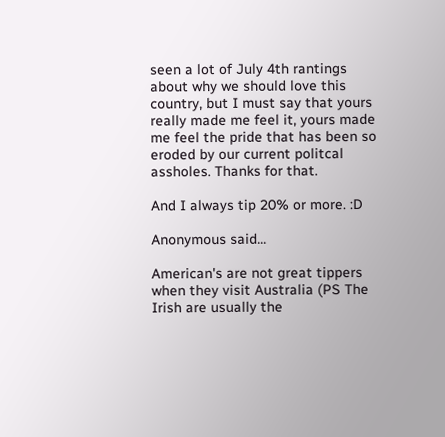seen a lot of July 4th rantings about why we should love this country, but I must say that yours really made me feel it, yours made me feel the pride that has been so eroded by our current politcal assholes. Thanks for that.

And I always tip 20% or more. :D

Anonymous said...

American's are not great tippers when they visit Australia (PS The Irish are usually the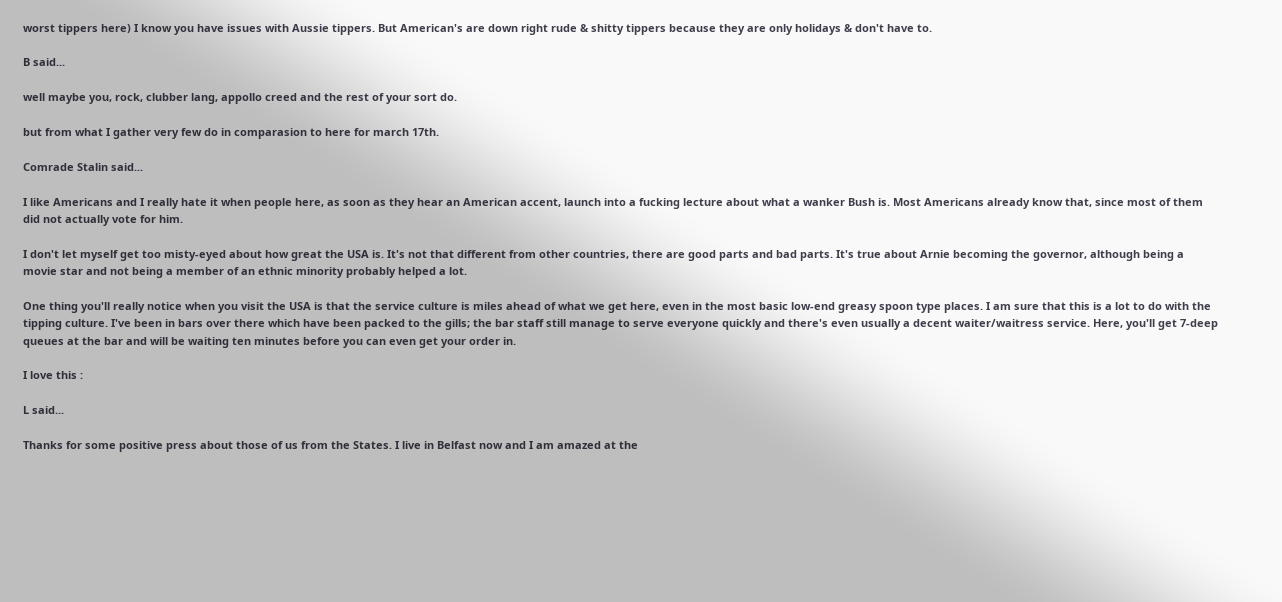worst tippers here) I know you have issues with Aussie tippers. But American's are down right rude & shitty tippers because they are only holidays & don't have to.

B said...

well maybe you, rock, clubber lang, appollo creed and the rest of your sort do.

but from what I gather very few do in comparasion to here for march 17th.

Comrade Stalin said...

I like Americans and I really hate it when people here, as soon as they hear an American accent, launch into a fucking lecture about what a wanker Bush is. Most Americans already know that, since most of them did not actually vote for him.

I don't let myself get too misty-eyed about how great the USA is. It's not that different from other countries, there are good parts and bad parts. It's true about Arnie becoming the governor, although being a movie star and not being a member of an ethnic minority probably helped a lot.

One thing you'll really notice when you visit the USA is that the service culture is miles ahead of what we get here, even in the most basic low-end greasy spoon type places. I am sure that this is a lot to do with the tipping culture. I've been in bars over there which have been packed to the gills; the bar staff still manage to serve everyone quickly and there's even usually a decent waiter/waitress service. Here, you'll get 7-deep queues at the bar and will be waiting ten minutes before you can even get your order in.

I love this :

L said...

Thanks for some positive press about those of us from the States. I live in Belfast now and I am amazed at the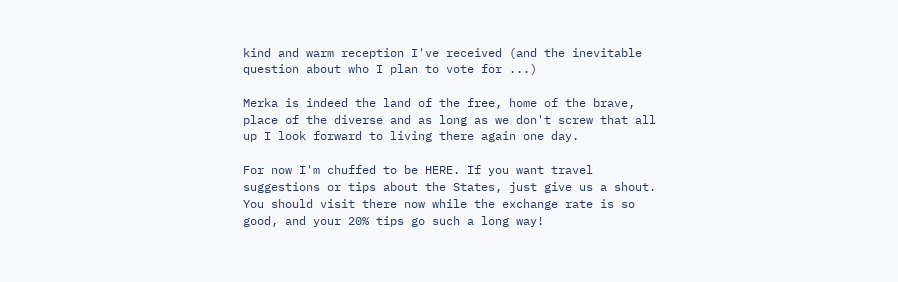kind and warm reception I've received (and the inevitable question about who I plan to vote for ...)

Merka is indeed the land of the free, home of the brave, place of the diverse and as long as we don't screw that all up I look forward to living there again one day.

For now I'm chuffed to be HERE. If you want travel suggestions or tips about the States, just give us a shout. You should visit there now while the exchange rate is so good, and your 20% tips go such a long way!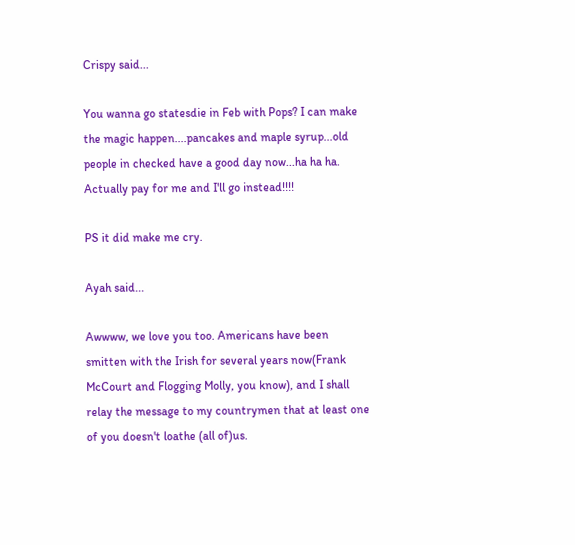Crispy said...

You wanna go statesdie in Feb with Pops? I can make the magic happen....pancakes and maple syrup...old people in checked have a good day now...ha ha ha.
Actually pay for me and I'll go instead!!!!

PS it did make me cry.

Ayah said...

Awwww, we love you too. Americans have been smitten with the Irish for several years now(Frank McCourt and Flogging Molly, you know), and I shall relay the message to my countrymen that at least one of you doesn't loathe (all of)us.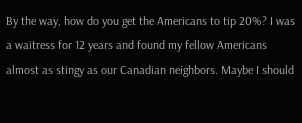By the way, how do you get the Americans to tip 20%? I was a waitress for 12 years and found my fellow Americans almost as stingy as our Canadian neighbors. Maybe I should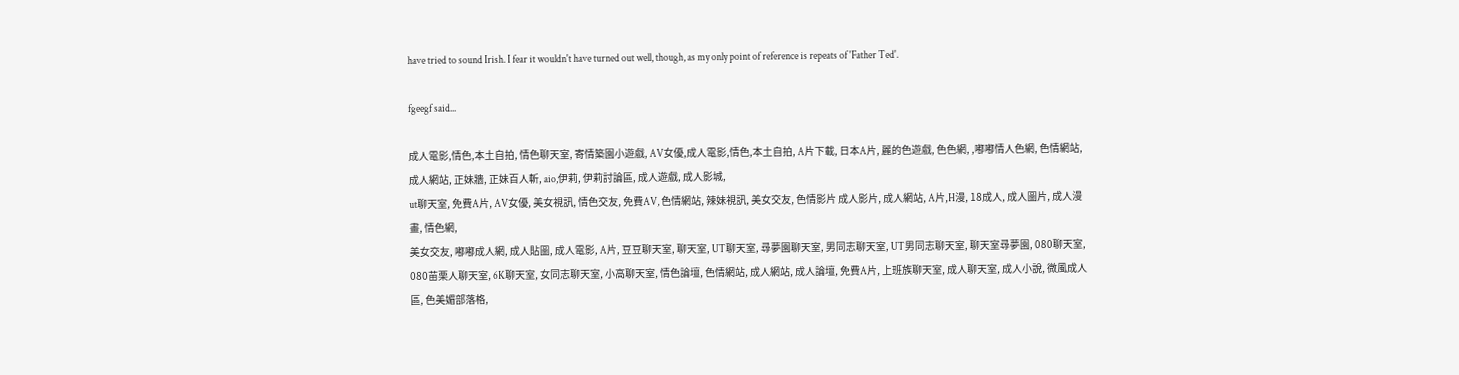have tried to sound Irish. I fear it wouldn't have turned out well, though, as my only point of reference is repeats of 'Father Ted'.

fgeegf said...

成人電影,情色,本土自拍, 情色聊天室, 寄情築園小遊戲, AV女優,成人電影,情色,本土自拍, A片下載, 日本A片, 麗的色遊戲, 色色網, ,嘟嘟情人色網, 色情網站, 成人網站, 正妹牆, 正妹百人斬, aio,伊莉, 伊莉討論區, 成人遊戲, 成人影城,
ut聊天室, 免費A片, AV女優, 美女視訊, 情色交友, 免費AV, 色情網站, 辣妹視訊, 美女交友, 色情影片 成人影片, 成人網站, A片,H漫, 18成人, 成人圖片, 成人漫畫, 情色網,
美女交友, 嘟嘟成人網, 成人貼圖, 成人電影, A片, 豆豆聊天室, 聊天室, UT聊天室, 尋夢園聊天室, 男同志聊天室, UT男同志聊天室, 聊天室尋夢園, 080聊天室, 080苗栗人聊天室, 6K聊天室, 女同志聊天室, 小高聊天室, 情色論壇, 色情網站, 成人網站, 成人論壇, 免費A片, 上班族聊天室, 成人聊天室, 成人小說, 微風成人區, 色美媚部落格,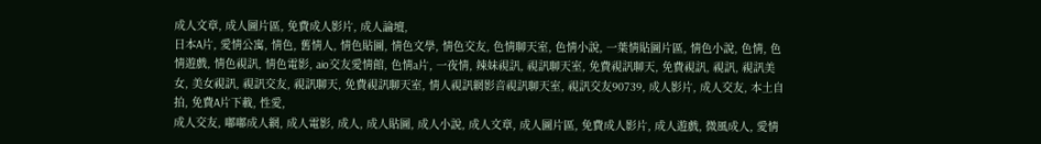成人文章, 成人圖片區, 免費成人影片, 成人論壇,
日本A片, 愛情公寓, 情色, 舊情人, 情色貼圖, 情色文學, 情色交友, 色情聊天室, 色情小說, 一葉情貼圖片區, 情色小說, 色情, 色情遊戲, 情色視訊, 情色電影, aio交友愛情館, 色情a片, 一夜情, 辣妹視訊, 視訊聊天室, 免費視訊聊天, 免費視訊, 視訊, 視訊美女, 美女視訊, 視訊交友, 視訊聊天, 免費視訊聊天室, 情人視訊網影音視訊聊天室, 視訊交友90739, 成人影片, 成人交友, 本土自拍, 免費A片下載, 性愛,
成人交友, 嘟嘟成人網, 成人電影, 成人, 成人貼圖, 成人小說, 成人文章, 成人圖片區, 免費成人影片, 成人遊戲, 微風成人, 愛情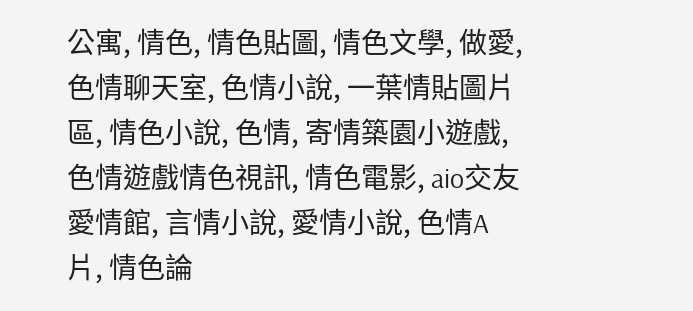公寓, 情色, 情色貼圖, 情色文學, 做愛, 色情聊天室, 色情小說, 一葉情貼圖片區, 情色小說, 色情, 寄情築園小遊戲, 色情遊戲情色視訊, 情色電影, aio交友愛情館, 言情小說, 愛情小說, 色情A片, 情色論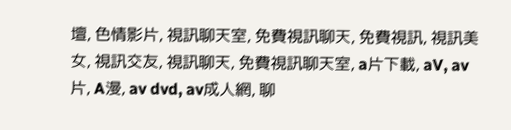壇, 色情影片, 視訊聊天室, 免費視訊聊天, 免費視訊, 視訊美女, 視訊交友, 視訊聊天, 免費視訊聊天室, a片下載, aV, av片, A漫, av dvd, av成人網, 聊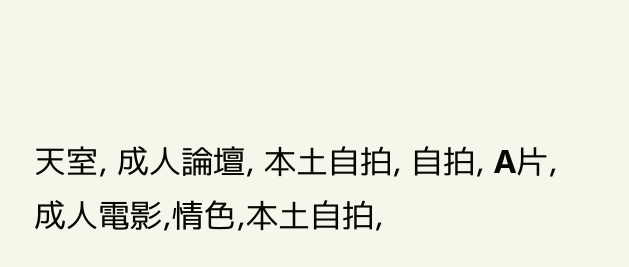天室, 成人論壇, 本土自拍, 自拍, A片,成人電影,情色,本土自拍,